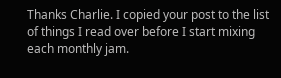Thanks Charlie. I copied your post to the list of things I read over before I start mixing each monthly jam.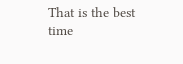That is the best time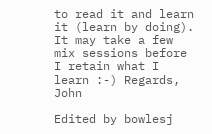to read it and learn it (learn by doing). It may take a few mix sessions before I retain what I learn :-) Regards, John

Edited by bowlesj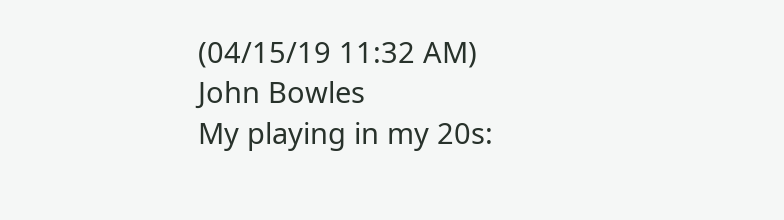(04/15/19 11:32 AM)
John Bowles
My playing in my 20s: